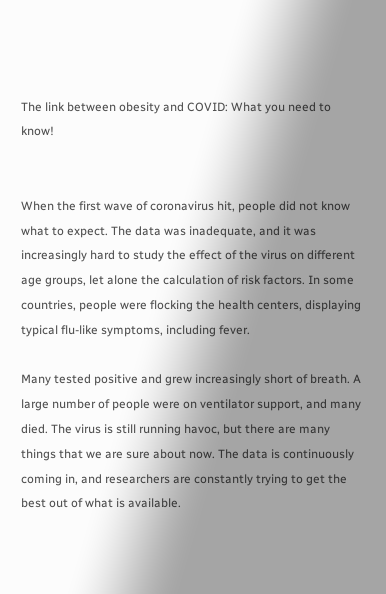The link between obesity and COVID: What you need to know!


When the first wave of coronavirus hit, people did not know what to expect. The data was inadequate, and it was increasingly hard to study the effect of the virus on different age groups, let alone the calculation of risk factors. In some countries, people were flocking the health centers, displaying typical flu-like symptoms, including fever.

Many tested positive and grew increasingly short of breath. A large number of people were on ventilator support, and many died. The virus is still running havoc, but there are many things that we are sure about now. The data is continuously coming in, and researchers are constantly trying to get the best out of what is available.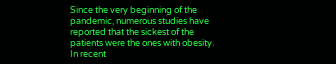Since the very beginning of the pandemic, numerous studies have reported that the sickest of the patients were the ones with obesity. In recent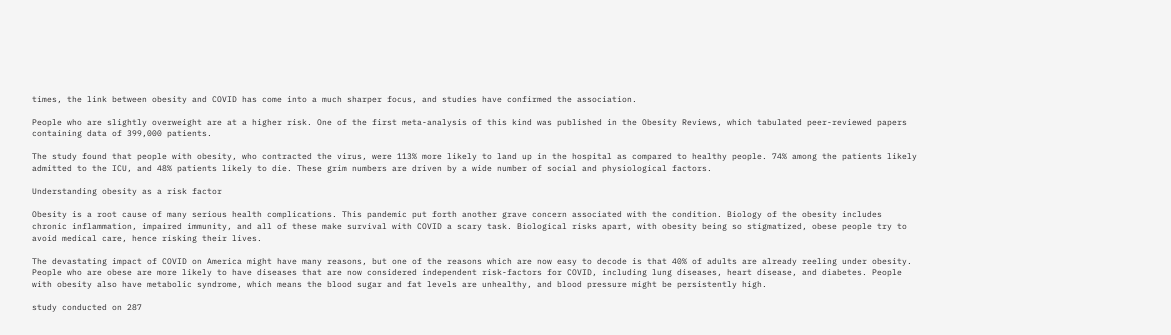times, the link between obesity and COVID has come into a much sharper focus, and studies have confirmed the association.

People who are slightly overweight are at a higher risk. One of the first meta-analysis of this kind was published in the Obesity Reviews, which tabulated peer-reviewed papers containing data of 399,000 patients.

The study found that people with obesity, who contracted the virus, were 113% more likely to land up in the hospital as compared to healthy people. 74% among the patients likely admitted to the ICU, and 48% patients likely to die. These grim numbers are driven by a wide number of social and physiological factors.

Understanding obesity as a risk factor

Obesity is a root cause of many serious health complications. This pandemic put forth another grave concern associated with the condition. Biology of the obesity includes chronic inflammation, impaired immunity, and all of these make survival with COVID a scary task. Biological risks apart, with obesity being so stigmatized, obese people try to avoid medical care, hence risking their lives.

The devastating impact of COVID on America might have many reasons, but one of the reasons which are now easy to decode is that 40% of adults are already reeling under obesity. People who are obese are more likely to have diseases that are now considered independent risk-factors for COVID, including lung diseases, heart disease, and diabetes. People with obesity also have metabolic syndrome, which means the blood sugar and fat levels are unhealthy, and blood pressure might be persistently high.

study conducted on 287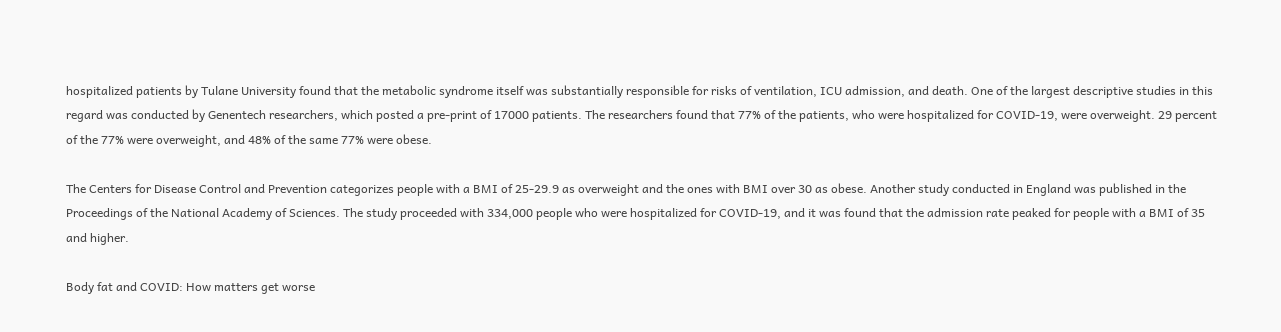hospitalized patients by Tulane University found that the metabolic syndrome itself was substantially responsible for risks of ventilation, ICU admission, and death. One of the largest descriptive studies in this regard was conducted by Genentech researchers, which posted a pre-print of 17000 patients. The researchers found that 77% of the patients, who were hospitalized for COVID-19, were overweight. 29 percent of the 77% were overweight, and 48% of the same 77% were obese.

The Centers for Disease Control and Prevention categorizes people with a BMI of 25-29.9 as overweight and the ones with BMI over 30 as obese. Another study conducted in England was published in the Proceedings of the National Academy of Sciences. The study proceeded with 334,000 people who were hospitalized for COVID-19, and it was found that the admission rate peaked for people with a BMI of 35 and higher.

Body fat and COVID: How matters get worse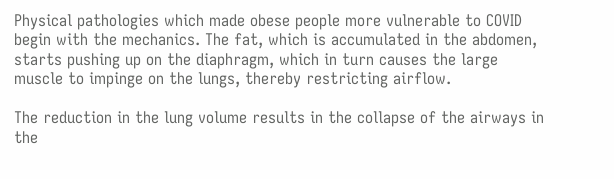Physical pathologies which made obese people more vulnerable to COVID begin with the mechanics. The fat, which is accumulated in the abdomen, starts pushing up on the diaphragm, which in turn causes the large muscle to impinge on the lungs, thereby restricting airflow.

The reduction in the lung volume results in the collapse of the airways in the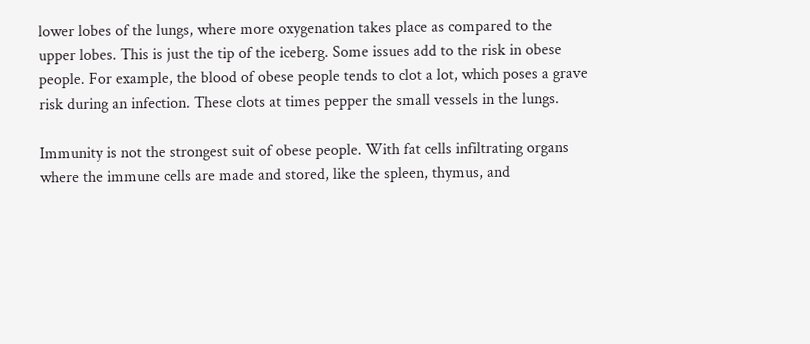lower lobes of the lungs, where more oxygenation takes place as compared to the upper lobes. This is just the tip of the iceberg. Some issues add to the risk in obese people. For example, the blood of obese people tends to clot a lot, which poses a grave risk during an infection. These clots at times pepper the small vessels in the lungs.

Immunity is not the strongest suit of obese people. With fat cells infiltrating organs where the immune cells are made and stored, like the spleen, thymus, and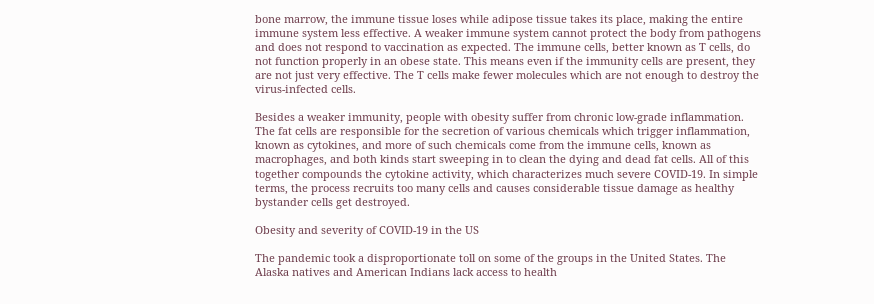bone marrow, the immune tissue loses while adipose tissue takes its place, making the entire immune system less effective. A weaker immune system cannot protect the body from pathogens and does not respond to vaccination as expected. The immune cells, better known as T cells, do not function properly in an obese state. This means even if the immunity cells are present, they are not just very effective. The T cells make fewer molecules which are not enough to destroy the virus-infected cells.

Besides a weaker immunity, people with obesity suffer from chronic low-grade inflammation. The fat cells are responsible for the secretion of various chemicals which trigger inflammation, known as cytokines, and more of such chemicals come from the immune cells, known as macrophages, and both kinds start sweeping in to clean the dying and dead fat cells. All of this together compounds the cytokine activity, which characterizes much severe COVID-19. In simple terms, the process recruits too many cells and causes considerable tissue damage as healthy bystander cells get destroyed.

Obesity and severity of COVID-19 in the US

The pandemic took a disproportionate toll on some of the groups in the United States. The Alaska natives and American Indians lack access to health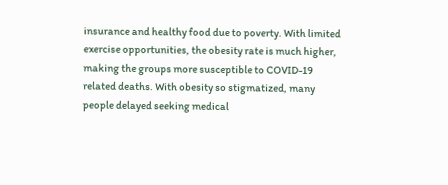insurance and healthy food due to poverty. With limited exercise opportunities, the obesity rate is much higher, making the groups more susceptible to COVID-19 related deaths. With obesity so stigmatized, many people delayed seeking medical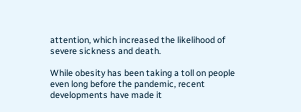attention, which increased the likelihood of severe sickness and death.

While obesity has been taking a toll on people even long before the pandemic, recent developments have made it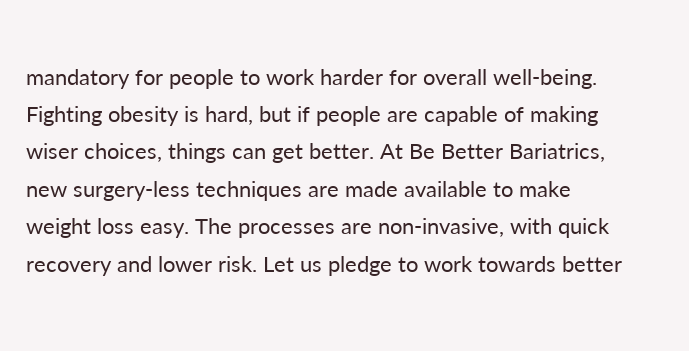mandatory for people to work harder for overall well-being. Fighting obesity is hard, but if people are capable of making wiser choices, things can get better. At Be Better Bariatrics, new surgery-less techniques are made available to make weight loss easy. The processes are non-invasive, with quick recovery and lower risk. Let us pledge to work towards better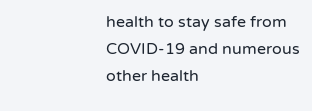health to stay safe from COVID-19 and numerous other health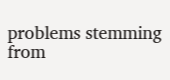problems stemming from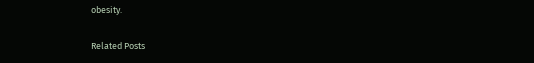obesity.

Related Posts